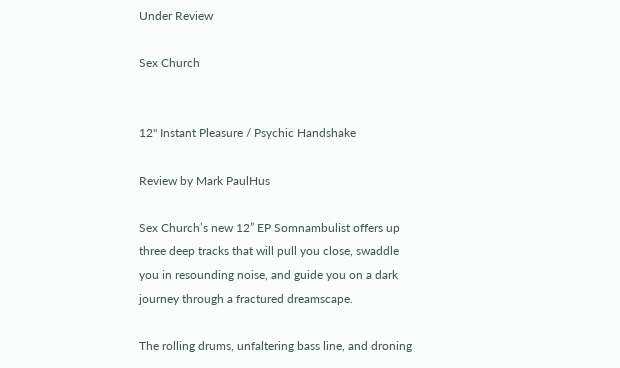Under Review

Sex Church


12" Instant Pleasure / Psychic Handshake

Review by Mark PaulHus

Sex Church’s new 12” EP Somnambulist offers up three deep tracks that will pull you close, swaddle you in resounding noise, and guide you on a dark journey through a fractured dreamscape.

The rolling drums, unfaltering bass line, and droning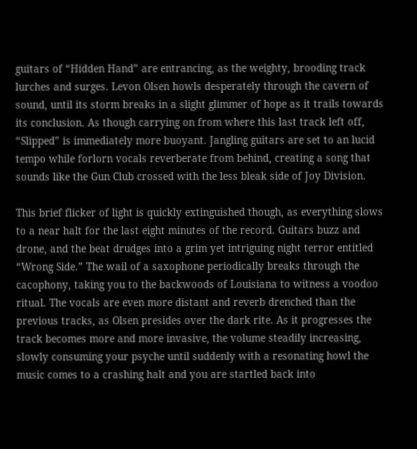guitars of “Hidden Hand” are entrancing, as the weighty, brooding track lurches and surges. Levon Olsen howls desperately through the cavern of sound, until its storm breaks in a slight glimmer of hope as it trails towards its conclusion. As though carrying on from where this last track left off, “Slipped” is immediately more buoyant. Jangling guitars are set to an lucid tempo while forlorn vocals reverberate from behind, creating a song that sounds like the Gun Club crossed with the less bleak side of Joy Division.

This brief flicker of light is quickly extinguished though, as everything slows to a near halt for the last eight minutes of the record. Guitars buzz and drone, and the beat drudges into a grim yet intriguing night terror entitled “Wrong Side.” The wail of a saxophone periodically breaks through the cacophony, taking you to the backwoods of Louisiana to witness a voodoo ritual. The vocals are even more distant and reverb drenched than the previous tracks, as Olsen presides over the dark rite. As it progresses the track becomes more and more invasive, the volume steadily increasing, slowly consuming your psyche until suddenly with a resonating howl the music comes to a crashing halt and you are startled back into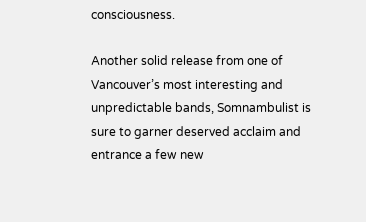consciousness.

Another solid release from one of Vancouver’s most interesting and unpredictable bands, Somnambulist is sure to garner deserved acclaim and entrance a few new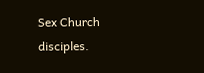Sex Church disciples.